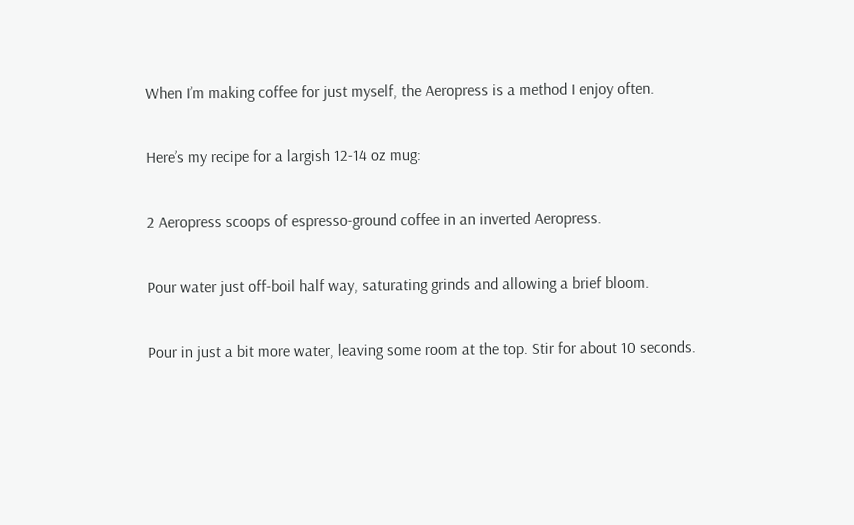When I’m making coffee for just myself, the Aeropress is a method I enjoy often.

Here’s my recipe for a largish 12-14 oz mug:

2 Aeropress scoops of espresso-ground coffee in an inverted Aeropress.

Pour water just off-boil half way, saturating grinds and allowing a brief bloom.

Pour in just a bit more water, leaving some room at the top. Stir for about 10 seconds.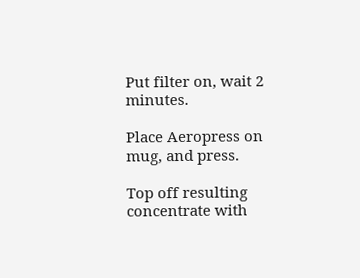Put filter on, wait 2 minutes.

Place Aeropress on mug, and press.

Top off resulting concentrate with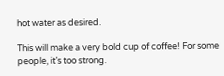hot water as desired.

This will make a very bold cup of coffee! For some people, it’s too strong.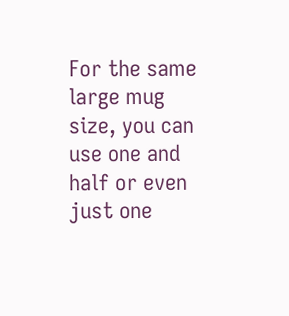For the same large mug size, you can use one and half or even just one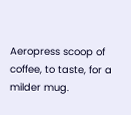Aeropress scoop of coffee, to taste, for a milder mug.